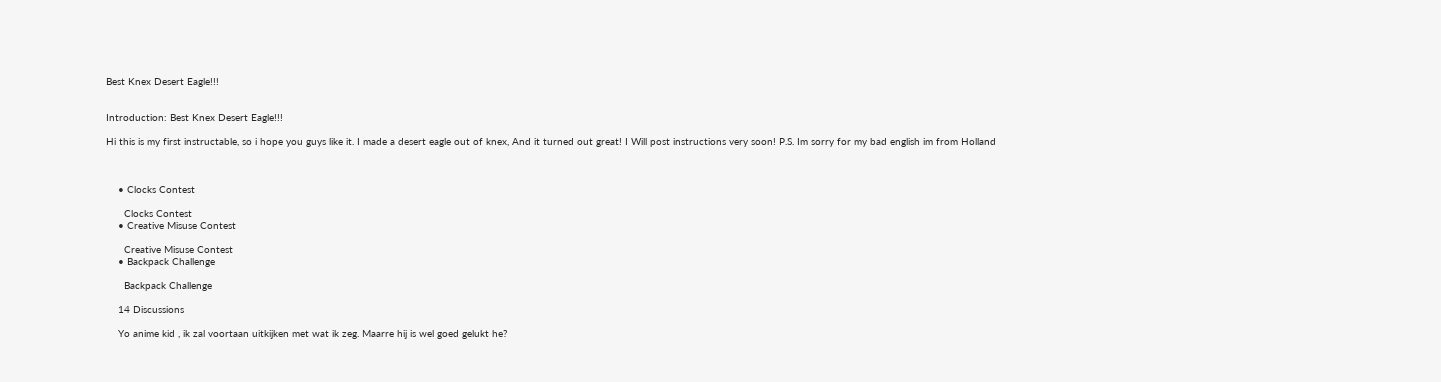Best Knex Desert Eagle!!!


Introduction: Best Knex Desert Eagle!!!

Hi this is my first instructable, so i hope you guys like it. I made a desert eagle out of knex, And it turned out great! I Will post instructions very soon! P.S. Im sorry for my bad english im from Holland



    • Clocks Contest

      Clocks Contest
    • Creative Misuse Contest

      Creative Misuse Contest
    • Backpack Challenge

      Backpack Challenge

    14 Discussions

    Yo anime kid , ik zal voortaan uitkijken met wat ik zeg. Maarre hij is wel goed gelukt he?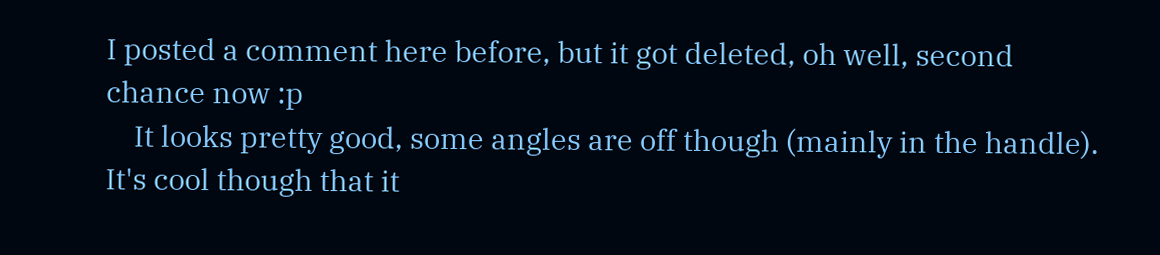I posted a comment here before, but it got deleted, oh well, second chance now :p
    It looks pretty good, some angles are off though (mainly in the handle). It's cool though that it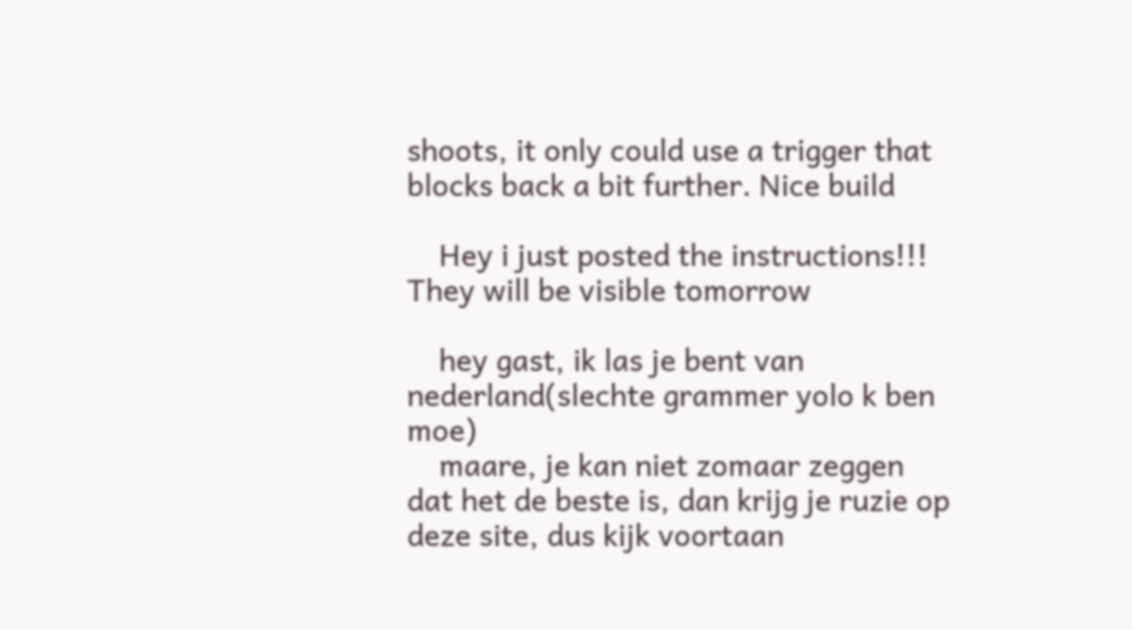shoots, it only could use a trigger that blocks back a bit further. Nice build

    Hey i just posted the instructions!!! They will be visible tomorrow

    hey gast, ik las je bent van nederland(slechte grammer yolo k ben moe)
    maare, je kan niet zomaar zeggen dat het de beste is, dan krijg je ruzie op deze site, dus kijk voortaan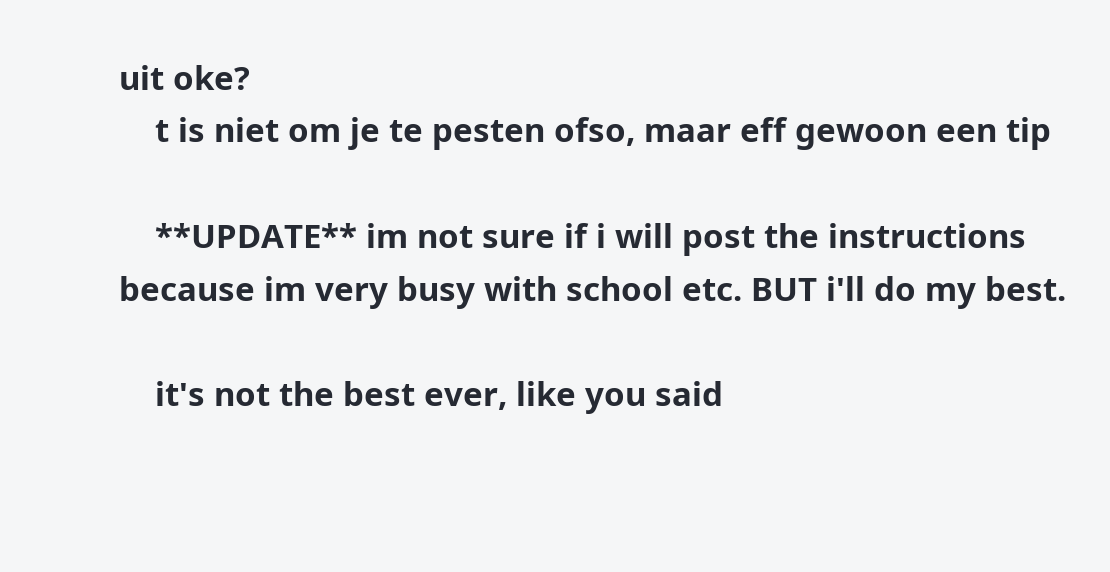uit oke?
    t is niet om je te pesten ofso, maar eff gewoon een tip

    **UPDATE** im not sure if i will post the instructions because im very busy with school etc. BUT i'll do my best.

    it's not the best ever, like you said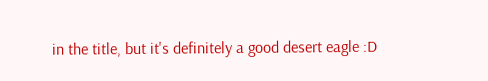in the title, but it's definitely a good desert eagle :D